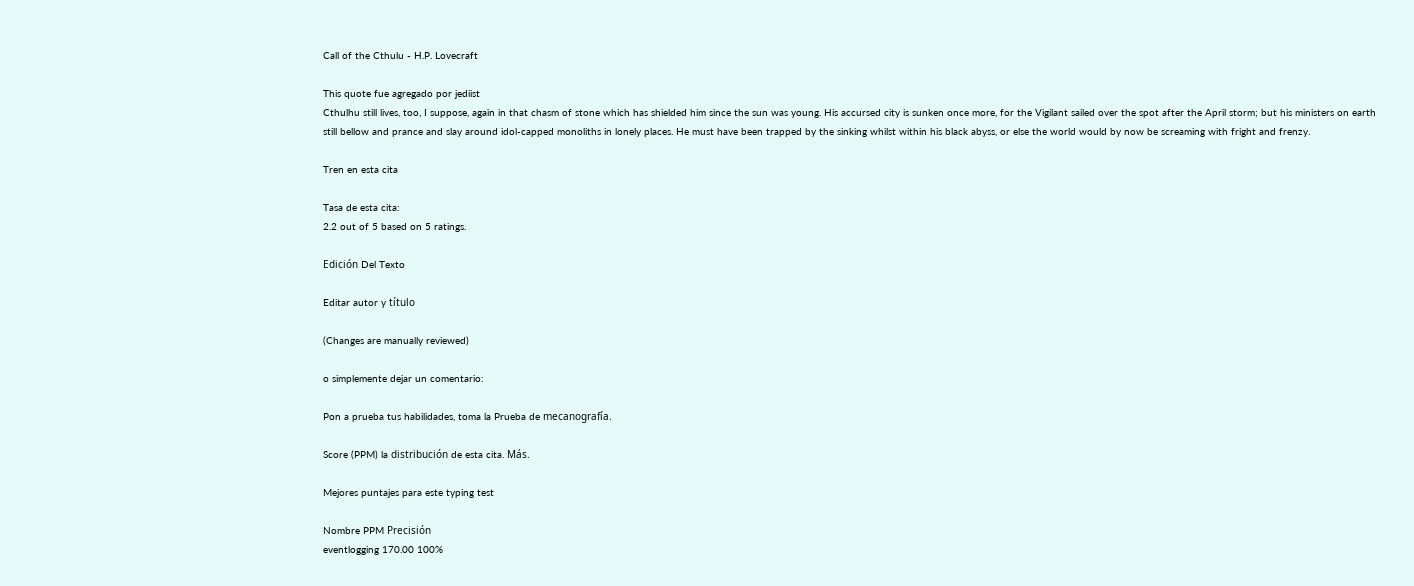Call of the Cthulu - H.P. Lovecraft

This quote fue agregado por jediist
Cthulhu still lives, too, I suppose, again in that chasm of stone which has shielded him since the sun was young. His accursed city is sunken once more, for the Vigilant sailed over the spot after the April storm; but his ministers on earth still bellow and prance and slay around idol-capped monoliths in lonely places. He must have been trapped by the sinking whilst within his black abyss, or else the world would by now be screaming with fright and frenzy.

Tren en esta cita

Tasa de esta cita:
2.2 out of 5 based on 5 ratings.

Edición Del Texto

Editar autor y título

(Changes are manually reviewed)

o simplemente dejar un comentario:

Pon a prueba tus habilidades, toma la Prueba de mecanografía.

Score (PPM) la distribución de esta cita. Más.

Mejores puntajes para este typing test

Nombre PPM Precisión
eventlogging 170.00 100%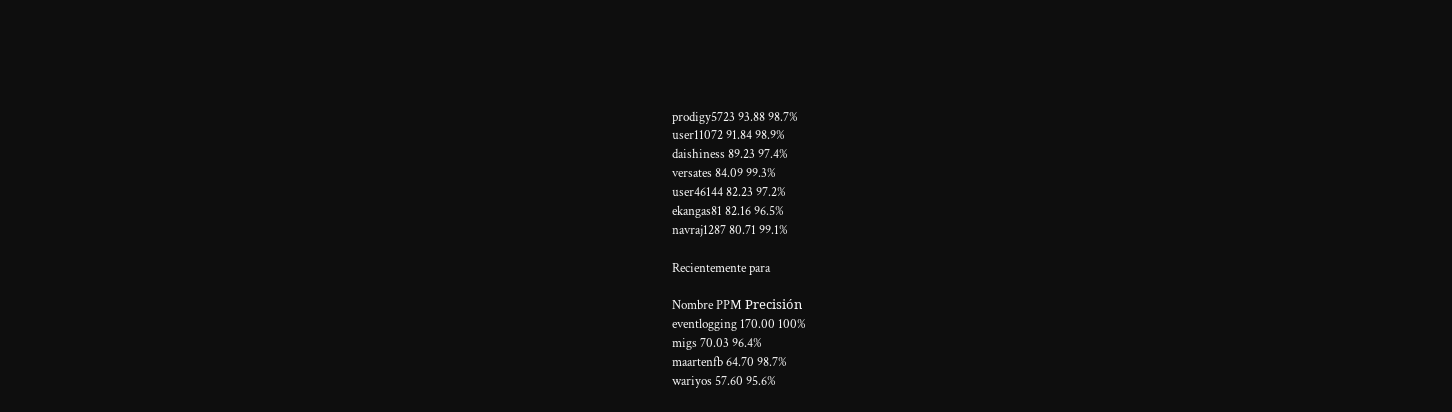prodigy5723 93.88 98.7%
user11072 91.84 98.9%
daishiness 89.23 97.4%
versates 84.09 99.3%
user46144 82.23 97.2%
ekangas81 82.16 96.5%
navraj1287 80.71 99.1%

Recientemente para

Nombre PPM Precisión
eventlogging 170.00 100%
migs 70.03 96.4%
maartenfb 64.70 98.7%
wariyos 57.60 95.6%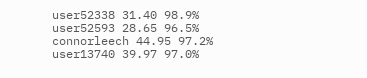user52338 31.40 98.9%
user52593 28.65 96.5%
connorleech 44.95 97.2%
user13740 39.97 97.0%